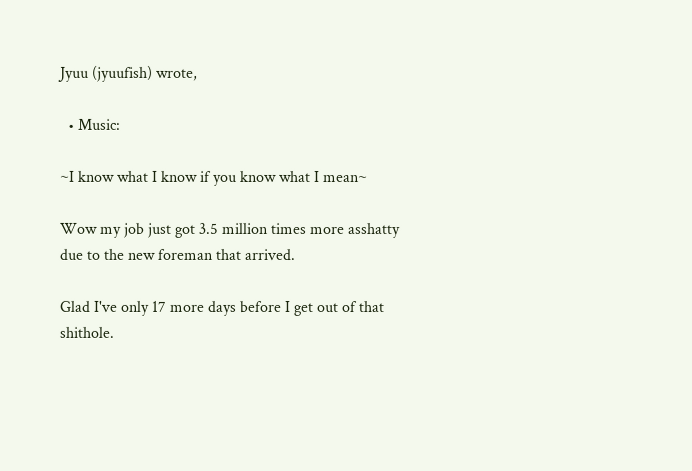Jyuu (jyuufish) wrote,

  • Music:

~I know what I know if you know what I mean~

Wow my job just got 3.5 million times more asshatty due to the new foreman that arrived.

Glad I've only 17 more days before I get out of that shithole.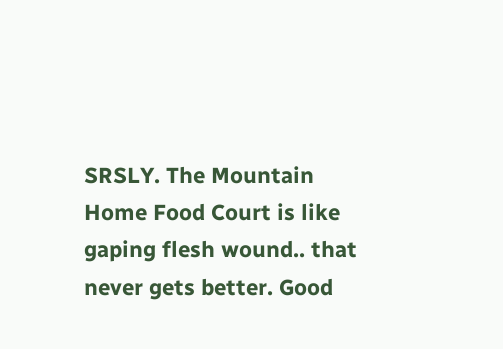SRSLY. The Mountain Home Food Court is like gaping flesh wound.. that never gets better. Good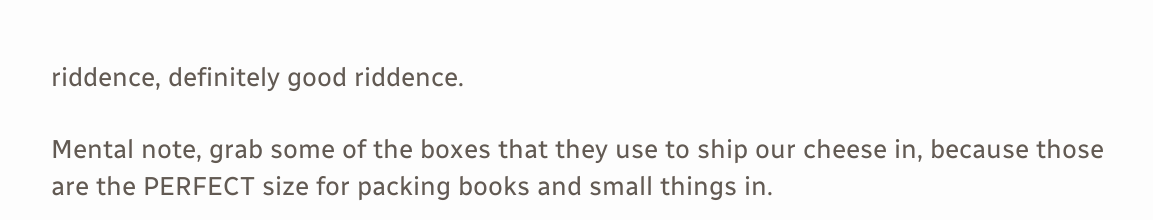riddence, definitely good riddence.

Mental note, grab some of the boxes that they use to ship our cheese in, because those are the PERFECT size for packing books and small things in.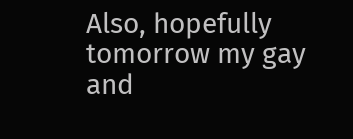Also, hopefully tomorrow my gay and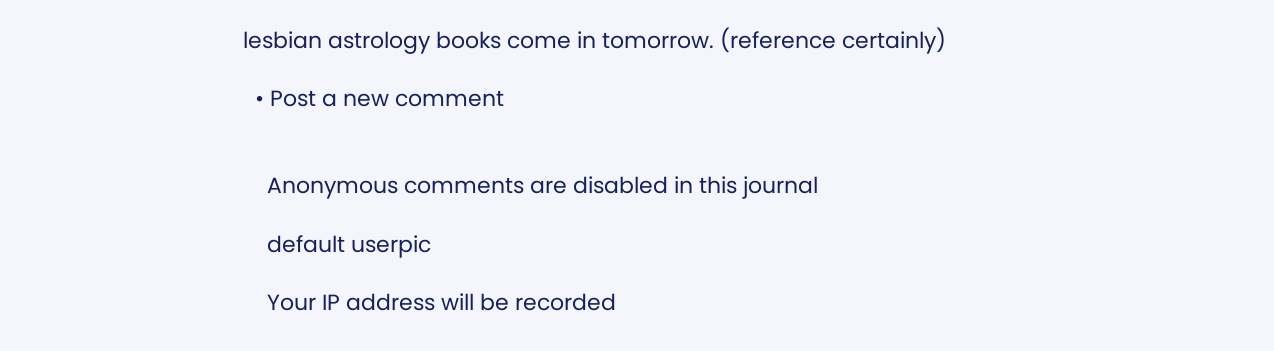lesbian astrology books come in tomorrow. (reference certainly)

  • Post a new comment


    Anonymous comments are disabled in this journal

    default userpic

    Your IP address will be recorded